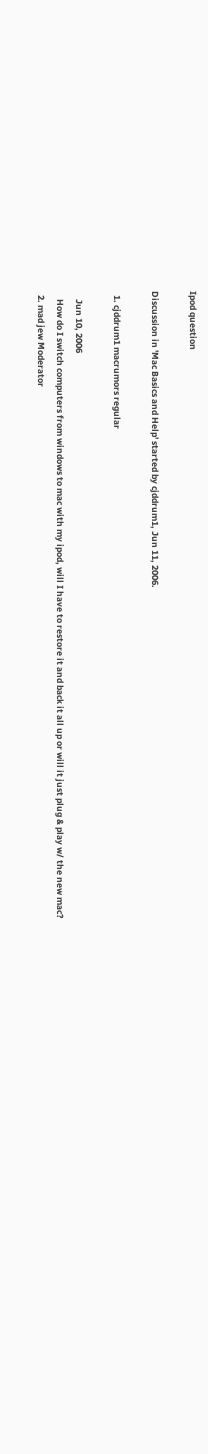Ipod question

Discussion in 'Mac Basics and Help' started by cjddrum1, Jun 11, 2006.

  1. cjddrum1 macrumors regular

    Jun 10, 2006
    How do I switch computers from windows to mac with my ipod, will I have to restore it and back it all up or will it just plug & play w/ the new mac?
  2. mad jew Moderator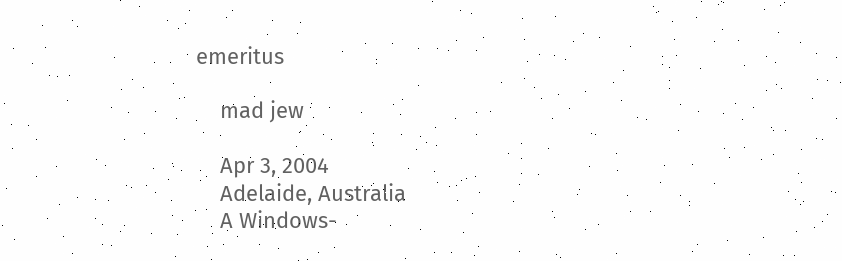emeritus

    mad jew

    Apr 3, 2004
    Adelaide, Australia
    A Windows-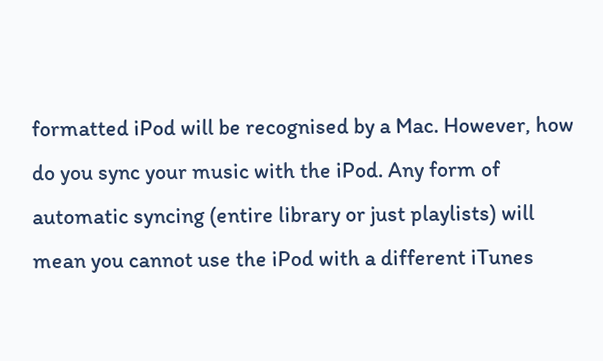formatted iPod will be recognised by a Mac. However, how do you sync your music with the iPod. Any form of automatic syncing (entire library or just playlists) will mean you cannot use the iPod with a different iTunes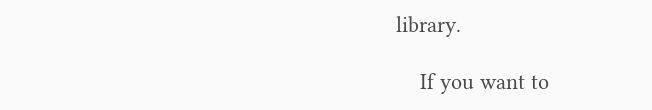library.

    If you want to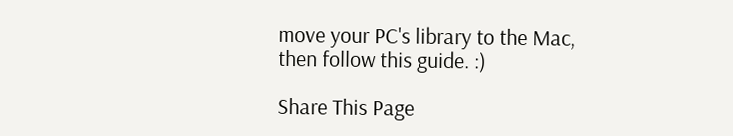move your PC's library to the Mac, then follow this guide. :)

Share This Page